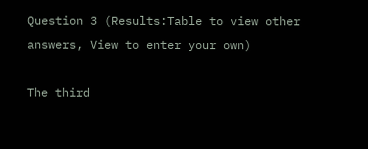Question 3 (Results:Table to view other answers, View to enter your own)

The third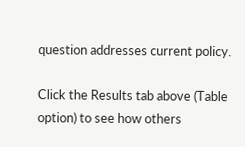question addresses current policy.

Click the Results tab above (Table option) to see how others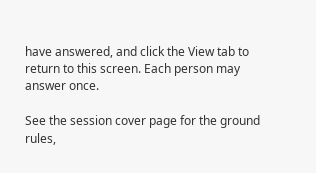have answered, and click the View tab to return to this screen. Each person may answer once.

See the session cover page for the ground rules,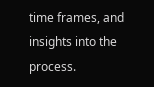time frames, and insights into the process.